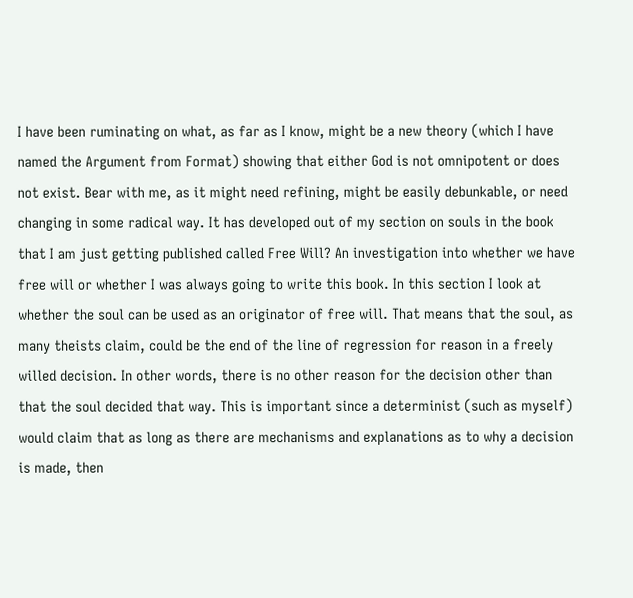I have been ruminating on what, as far as I know, might be a new theory (which I have named the Argument from Format) showing that either God is not omnipotent or does not exist. Bear with me, as it might need refining, might be easily debunkable, or need changing in some radical way. It has developed out of my section on souls in the book that I am just getting published called Free Will? An investigation into whether we have free will or whether I was always going to write this book. In this section I look at whether the soul can be used as an originator of free will. That means that the soul, as many theists claim, could be the end of the line of regression for reason in a freely willed decision. In other words, there is no other reason for the decision other than that the soul decided that way. This is important since a determinist (such as myself) would claim that as long as there are mechanisms and explanations as to why a decision is made, then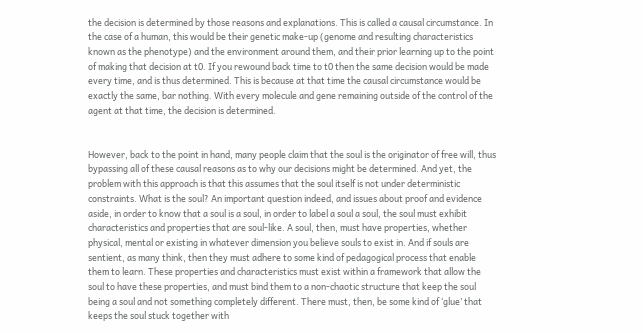the decision is determined by those reasons and explanations. This is called a causal circumstance. In the case of a human, this would be their genetic make-up (genome and resulting characteristics known as the phenotype) and the environment around them, and their prior learning up to the point of making that decision at t0. If you rewound back time to t0 then the same decision would be made every time, and is thus determined. This is because at that time the causal circumstance would be exactly the same, bar nothing. With every molecule and gene remaining outside of the control of the agent at that time, the decision is determined.


However, back to the point in hand, many people claim that the soul is the originator of free will, thus bypassing all of these causal reasons as to why our decisions might be determined. And yet, the problem with this approach is that this assumes that the soul itself is not under deterministic constraints. What is the soul? An important question indeed, and issues about proof and evidence aside, in order to know that a soul is a soul, in order to label a soul a soul, the soul must exhibit characteristics and properties that are soul-like. A soul, then, must have properties, whether physical, mental or existing in whatever dimension you believe souls to exist in. And if souls are sentient, as many think, then they must adhere to some kind of pedagogical process that enable them to learn. These properties and characteristics must exist within a framework that allow the soul to have these properties, and must bind them to a non-chaotic structure that keep the soul being a soul and not something completely different. There must, then, be some kind of ‘glue’ that keeps the soul stuck together with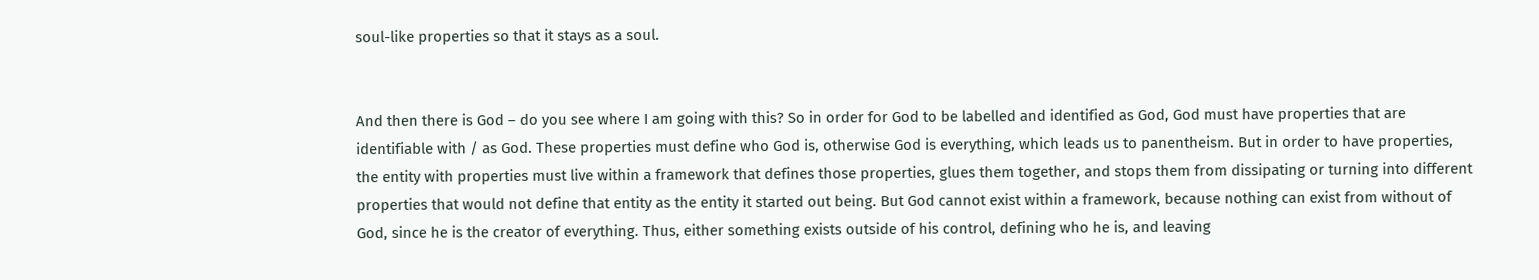soul-like properties so that it stays as a soul.


And then there is God – do you see where I am going with this? So in order for God to be labelled and identified as God, God must have properties that are identifiable with / as God. These properties must define who God is, otherwise God is everything, which leads us to panentheism. But in order to have properties, the entity with properties must live within a framework that defines those properties, glues them together, and stops them from dissipating or turning into different properties that would not define that entity as the entity it started out being. But God cannot exist within a framework, because nothing can exist from without of God, since he is the creator of everything. Thus, either something exists outside of his control, defining who he is, and leaving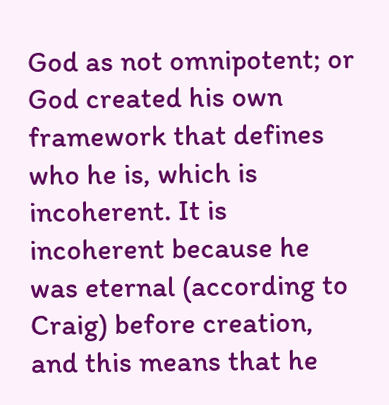God as not omnipotent; or God created his own framework that defines who he is, which is incoherent. It is incoherent because he was eternal (according to Craig) before creation, and this means that he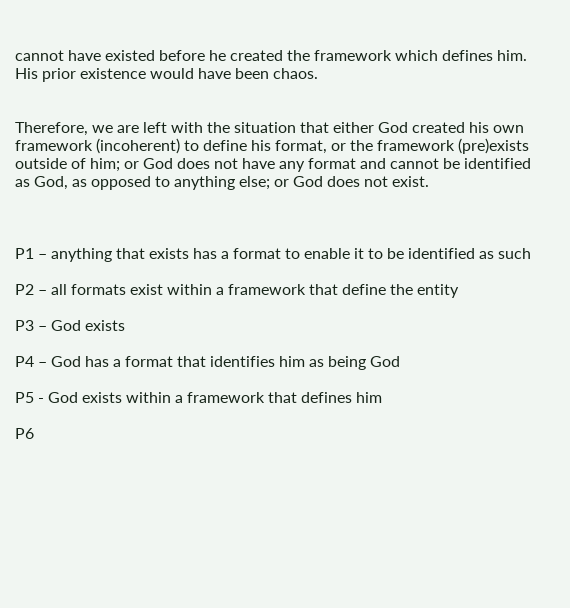cannot have existed before he created the framework which defines him. His prior existence would have been chaos.


Therefore, we are left with the situation that either God created his own framework (incoherent) to define his format, or the framework (pre)exists outside of him; or God does not have any format and cannot be identified as God, as opposed to anything else; or God does not exist.



P1 – anything that exists has a format to enable it to be identified as such

P2 – all formats exist within a framework that define the entity

P3 – God exists

P4 – God has a format that identifies him as being God

P5 - God exists within a framework that defines him

P6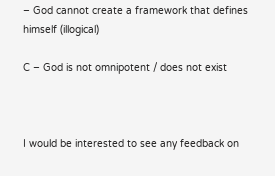– God cannot create a framework that defines himself (illogical)

C – God is not omnipotent / does not exist



I would be interested to see any feedback on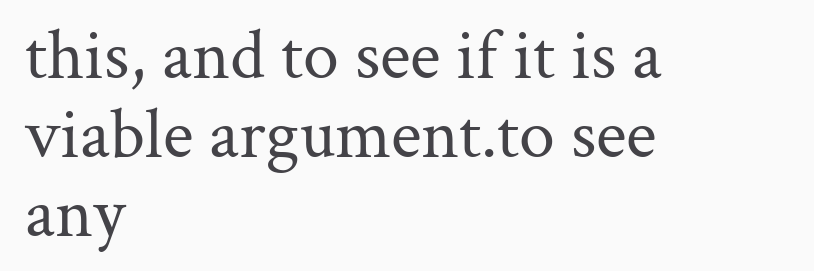this, and to see if it is a viable argument.to see any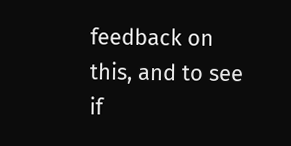feedback on this, and to see if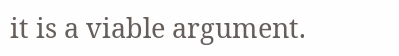it is a viable argument.